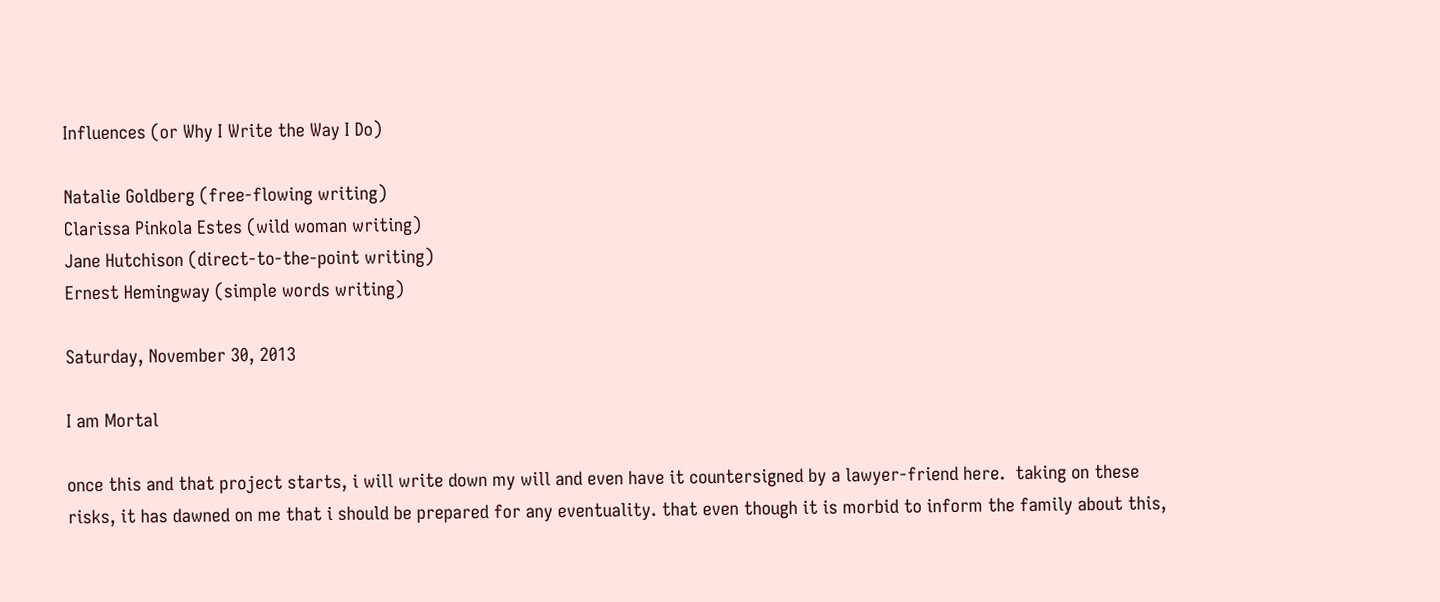Influences (or Why I Write the Way I Do)

Natalie Goldberg (free-flowing writing)
Clarissa Pinkola Estes (wild woman writing)
Jane Hutchison (direct-to-the-point writing)
Ernest Hemingway (simple words writing)

Saturday, November 30, 2013

I am Mortal

once this and that project starts, i will write down my will and even have it countersigned by a lawyer-friend here.  taking on these risks, it has dawned on me that i should be prepared for any eventuality. that even though it is morbid to inform the family about this,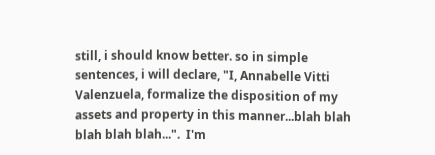still, i should know better. so in simple sentences, i will declare, "I, Annabelle Vitti Valenzuela, formalize the disposition of my assets and property in this manner...blah blah blah blah blah...".  I'm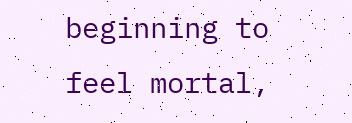beginning to feel mortal,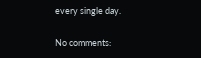every single day.

No comments: